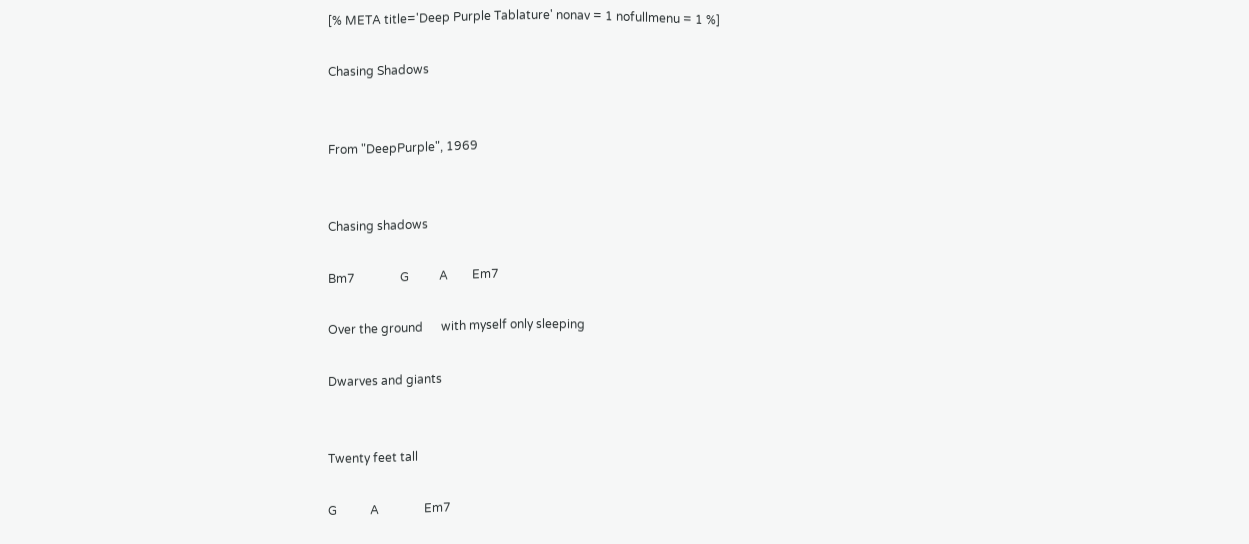[% META title='Deep Purple Tablature' nonav = 1 nofullmenu = 1 %]

Chasing Shadows


From "DeepPurple", 1969


Chasing shadows

Bm7               G          A        Em7

Over the ground      with myself only sleeping

Dwarves and giants


Twenty feet tall

G           A               Em7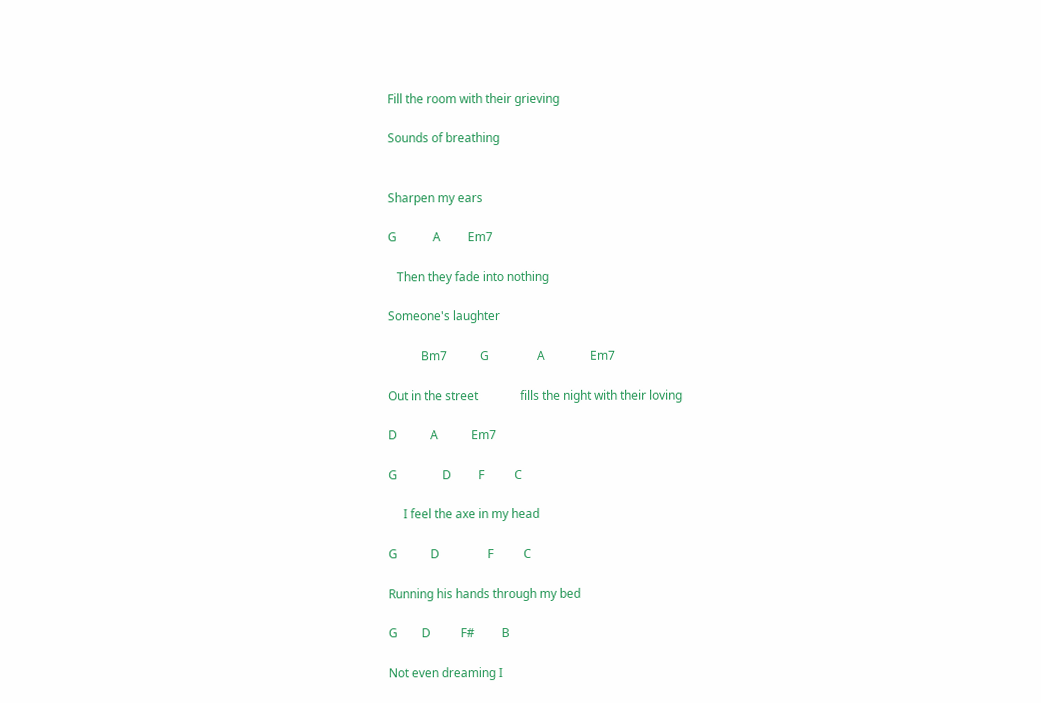Fill the room with their grieving

Sounds of breathing


Sharpen my ears

G            A         Em7

   Then they fade into nothing

Someone's laughter

           Bm7           G                A               Em7

Out in the street              fills the night with their loving

D           A           Em7

G               D         F          C

     I feel the axe in my head

G           D                F          C

Running his hands through my bed

G        D          F#         B

Not even dreaming I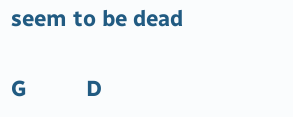seem to be dead

G          D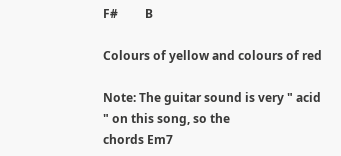F#         B

Colours of yellow and colours of red

Note: The guitar sound is very " acid " on this song, so the
chords Em7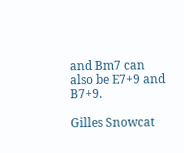and Bm7 can also be E7+9 and B7+9.

Gilles Snowcat